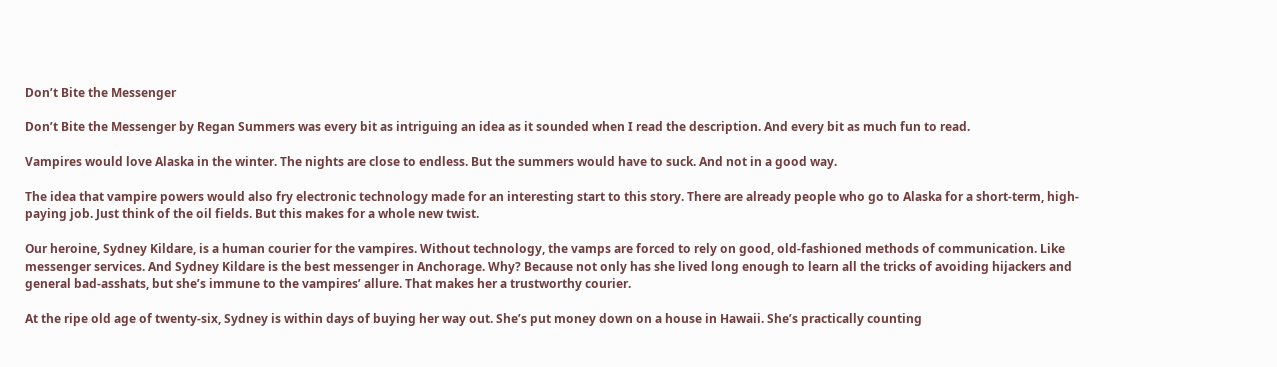Don’t Bite the Messenger

Don’t Bite the Messenger by Regan Summers was every bit as intriguing an idea as it sounded when I read the description. And every bit as much fun to read.

Vampires would love Alaska in the winter. The nights are close to endless. But the summers would have to suck. And not in a good way.

The idea that vampire powers would also fry electronic technology made for an interesting start to this story. There are already people who go to Alaska for a short-term, high-paying job. Just think of the oil fields. But this makes for a whole new twist.

Our heroine, Sydney Kildare, is a human courier for the vampires. Without technology, the vamps are forced to rely on good, old-fashioned methods of communication. Like messenger services. And Sydney Kildare is the best messenger in Anchorage. Why? Because not only has she lived long enough to learn all the tricks of avoiding hijackers and general bad-asshats, but she’s immune to the vampires’ allure. That makes her a trustworthy courier.

At the ripe old age of twenty-six, Sydney is within days of buying her way out. She’s put money down on a house in Hawaii. She’s practically counting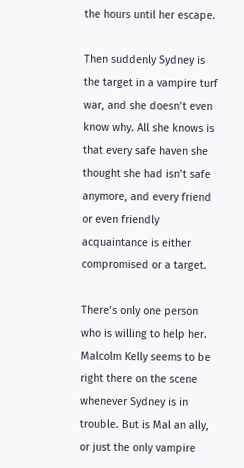the hours until her escape.

Then suddenly Sydney is the target in a vampire turf war, and she doesn’t even know why. All she knows is that every safe haven she thought she had isn’t safe anymore, and every friend or even friendly acquaintance is either compromised or a target.

There’s only one person who is willing to help her. Malcolm Kelly seems to be right there on the scene whenever Sydney is in trouble. But is Mal an ally, or just the only vampire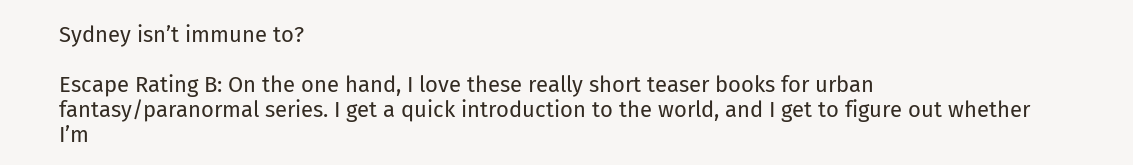Sydney isn’t immune to?

Escape Rating B: On the one hand, I love these really short teaser books for urban fantasy/paranormal series. I get a quick introduction to the world, and I get to figure out whether I’m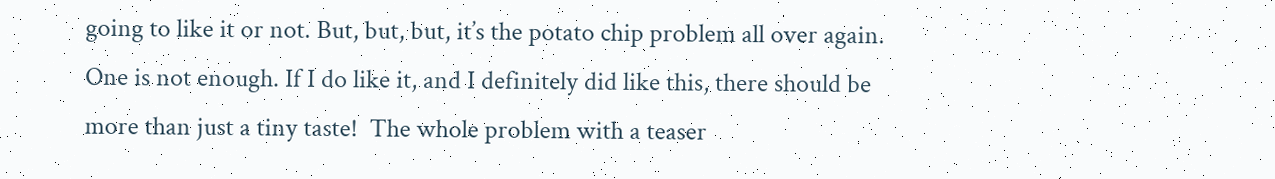going to like it or not. But, but, but, it’s the potato chip problem all over again. One is not enough. If I do like it, and I definitely did like this, there should be more than just a tiny taste!  The whole problem with a teaser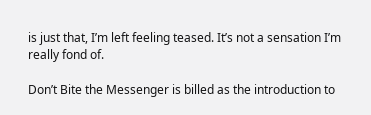is just that, I’m left feeling teased. It’s not a sensation I’m really fond of.

Don’t Bite the Messenger is billed as the introduction to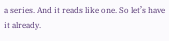a series. And it reads like one. So let’s have it already.